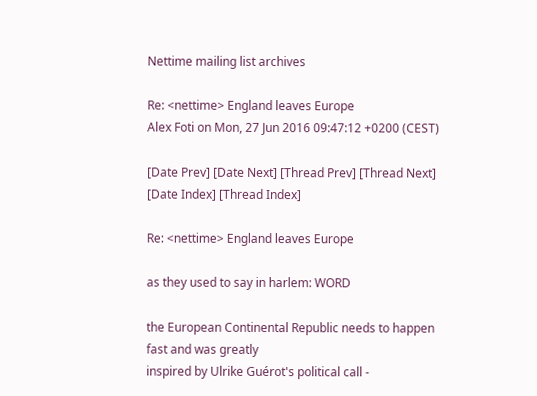Nettime mailing list archives

Re: <nettime> England leaves Europe
Alex Foti on Mon, 27 Jun 2016 09:47:12 +0200 (CEST)

[Date Prev] [Date Next] [Thread Prev] [Thread Next] [Date Index] [Thread Index]

Re: <nettime> England leaves Europe

as they used to say in harlem: WORD

the European Continental Republic needs to happen fast and was greatly
inspired by Ulrike Guérot's political call -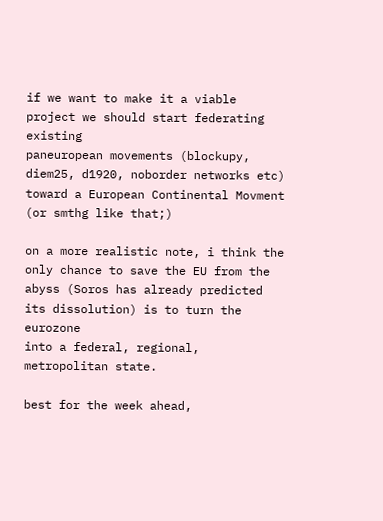if we want to make it a viable project we should start federating existing
paneuropean movements (blockupy, diem25, d1920, noborder networks etc)
toward a European Continental Movment (or smthg like that;)

on a more realistic note, i think the only chance to save the EU from the
abyss (Soros has already predicted its dissolution) is to turn the eurozone
into a federal, regional, metropolitan state.

best for the week ahead,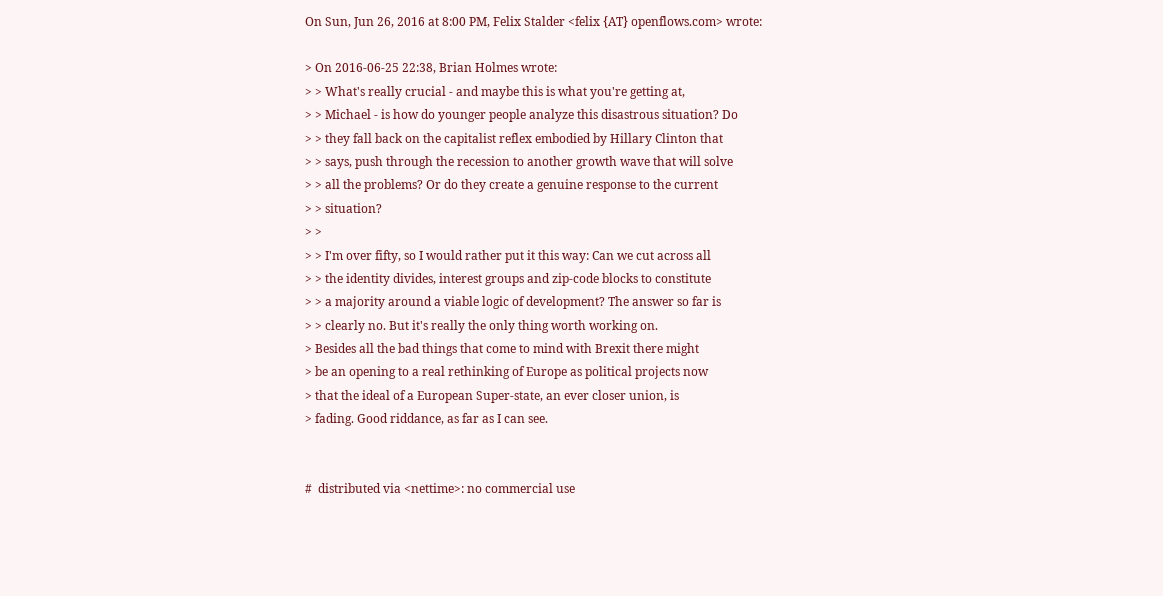On Sun, Jun 26, 2016 at 8:00 PM, Felix Stalder <felix {AT} openflows.com> wrote:

> On 2016-06-25 22:38, Brian Holmes wrote:
> > What's really crucial - and maybe this is what you're getting at,
> > Michael - is how do younger people analyze this disastrous situation? Do
> > they fall back on the capitalist reflex embodied by Hillary Clinton that
> > says, push through the recession to another growth wave that will solve
> > all the problems? Or do they create a genuine response to the current
> > situation?
> >
> > I'm over fifty, so I would rather put it this way: Can we cut across all
> > the identity divides, interest groups and zip-code blocks to constitute
> > a majority around a viable logic of development? The answer so far is
> > clearly no. But it's really the only thing worth working on.
> Besides all the bad things that come to mind with Brexit there might
> be an opening to a real rethinking of Europe as political projects now
> that the ideal of a European Super-state, an ever closer union, is
> fading. Good riddance, as far as I can see.


#  distributed via <nettime>: no commercial use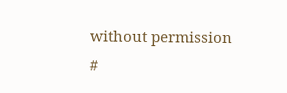without permission
#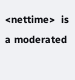<nettime>  is a moderated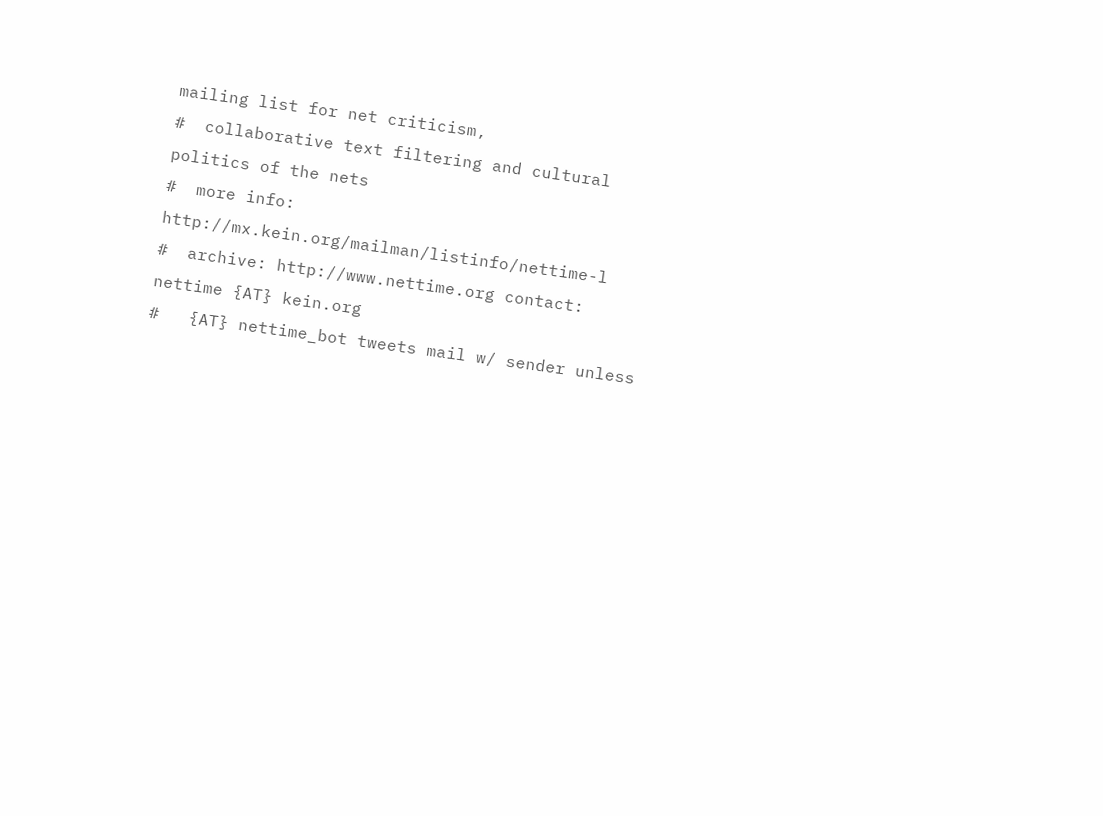mailing list for net criticism,
#  collaborative text filtering and cultural politics of the nets
#  more info: http://mx.kein.org/mailman/listinfo/nettime-l
#  archive: http://www.nettime.org contact: nettime {AT} kein.org
#   {AT} nettime_bot tweets mail w/ sender unless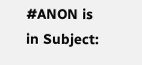#ANON is in Subject: